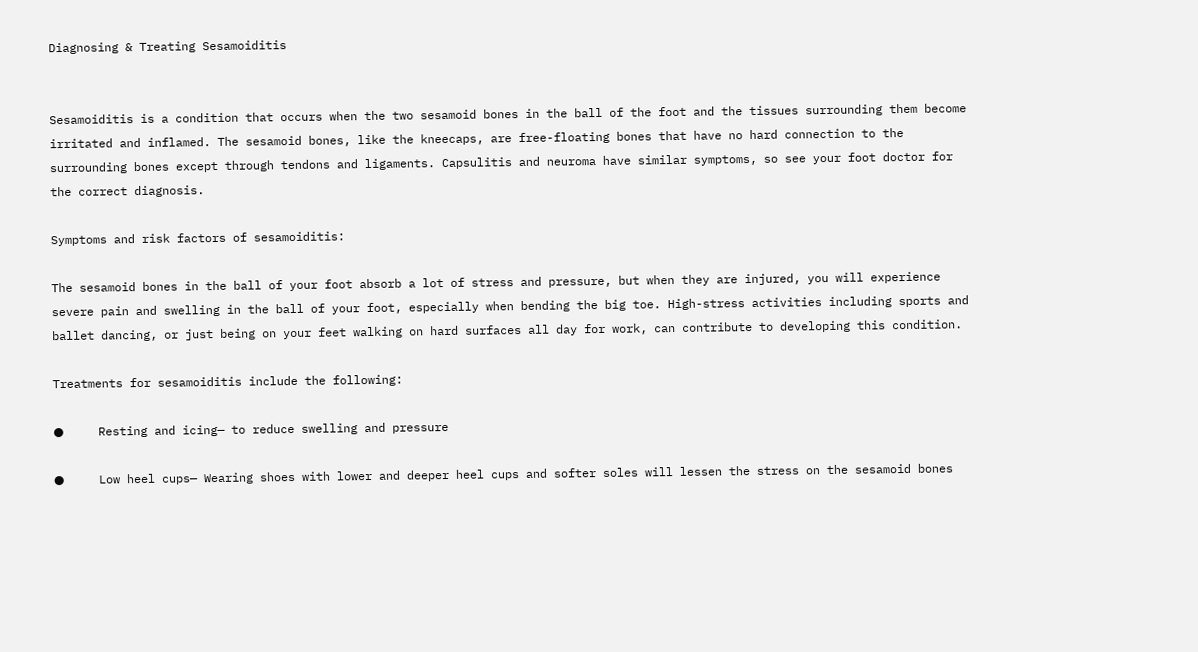Diagnosing & Treating Sesamoiditis


Sesamoiditis is a condition that occurs when the two sesamoid bones in the ball of the foot and the tissues surrounding them become irritated and inflamed. The sesamoid bones, like the kneecaps, are free-floating bones that have no hard connection to the surrounding bones except through tendons and ligaments. Capsulitis and neuroma have similar symptoms, so see your foot doctor for the correct diagnosis.

Symptoms and risk factors of sesamoiditis:

The sesamoid bones in the ball of your foot absorb a lot of stress and pressure, but when they are injured, you will experience severe pain and swelling in the ball of your foot, especially when bending the big toe. High-stress activities including sports and ballet dancing, or just being on your feet walking on hard surfaces all day for work, can contribute to developing this condition.

Treatments for sesamoiditis include the following:

●     Resting and icing— to reduce swelling and pressure

●     Low heel cups— Wearing shoes with lower and deeper heel cups and softer soles will lessen the stress on the sesamoid bones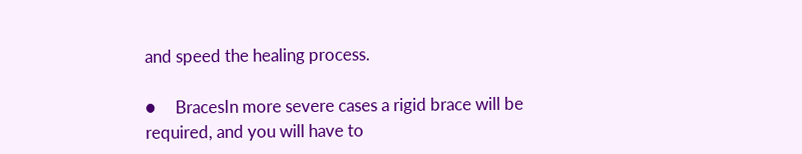and speed the healing process.

●     BracesIn more severe cases a rigid brace will be required, and you will have to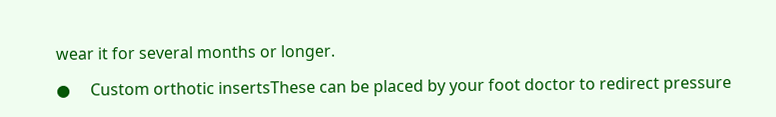wear it for several months or longer.

●     Custom orthotic insertsThese can be placed by your foot doctor to redirect pressure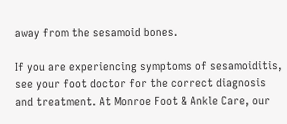away from the sesamoid bones.

If you are experiencing symptoms of sesamoiditis, see your foot doctor for the correct diagnosis and treatment. At Monroe Foot & Ankle Care, our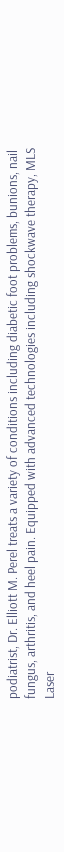podiatrist, Dr. Elliott M. Perel treats a variety of conditions including diabetic foot problems, bunions, nail fungus, arthritis, and heel pain. Equipped with advanced technologies including shockwave therapy, MLS Laser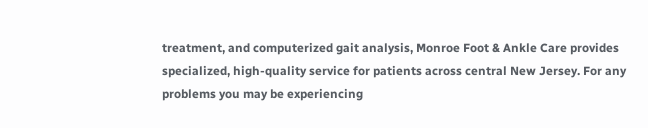treatment, and computerized gait analysis, Monroe Foot & Ankle Care provides specialized, high-quality service for patients across central New Jersey. For any problems you may be experiencing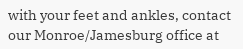with your feet and ankles, contact our Monroe/Jamesburg office at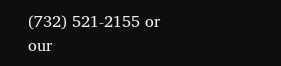(732) 521-2155 or our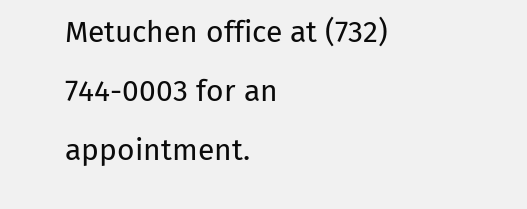Metuchen office at (732) 744-0003 for an appointment.